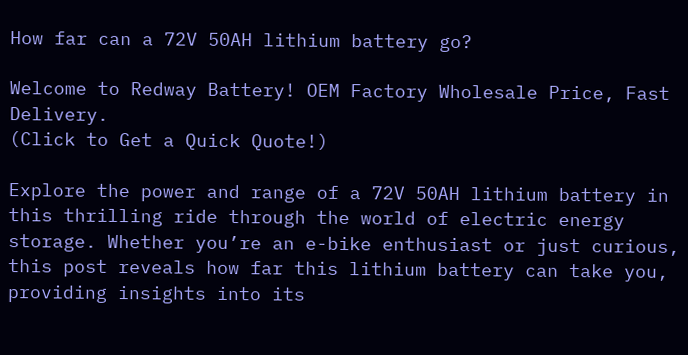How far can a 72V 50AH lithium battery go?

Welcome to Redway Battery! OEM Factory Wholesale Price, Fast Delivery.
(Click to Get a Quick Quote!)

Explore the power and range of a 72V 50AH lithium battery in this thrilling ride through the world of electric energy storage. Whether you’re an e-bike enthusiast or just curious, this post reveals how far this lithium battery can take you, providing insights into its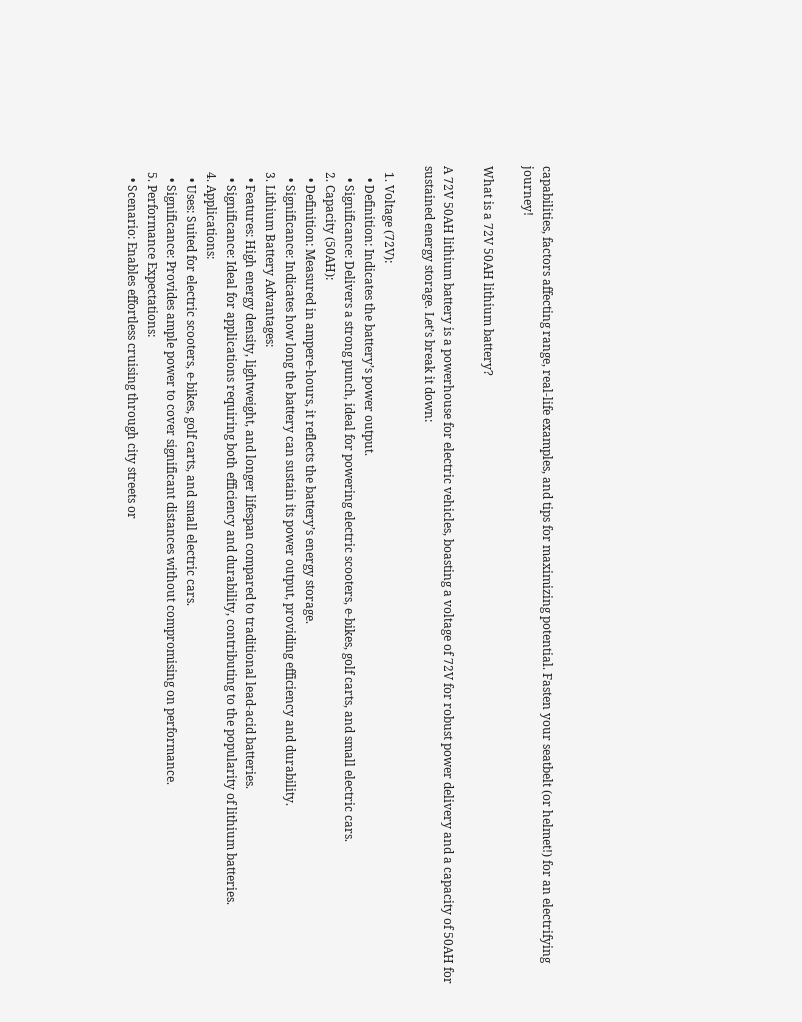capabilities, factors affecting range, real-life examples, and tips for maximizing potential. Fasten your seatbelt (or helmet!) for an electrifying journey!

What is a 72V 50AH lithium battery?

A 72V 50AH lithium battery is a powerhouse for electric vehicles, boasting a voltage of 72V for robust power delivery and a capacity of 50AH for sustained energy storage. Let’s break it down:

  1. Voltage (72V):
    • Definition: Indicates the battery’s power output.
    • Significance: Delivers a strong punch, ideal for powering electric scooters, e-bikes, golf carts, and small electric cars.
  2. Capacity (50AH):
    • Definition: Measured in ampere-hours, it reflects the battery’s energy storage.
    • Significance: Indicates how long the battery can sustain its power output, providing efficiency and durability.
  3. Lithium Battery Advantages:
    • Features: High energy density, lightweight, and longer lifespan compared to traditional lead-acid batteries.
    • Significance: Ideal for applications requiring both efficiency and durability, contributing to the popularity of lithium batteries.
  4. Applications:
    • Uses: Suited for electric scooters, e-bikes, golf carts, and small electric cars.
    • Significance: Provides ample power to cover significant distances without compromising on performance.
  5. Performance Expectations:
    • Scenario: Enables effortless cruising through city streets or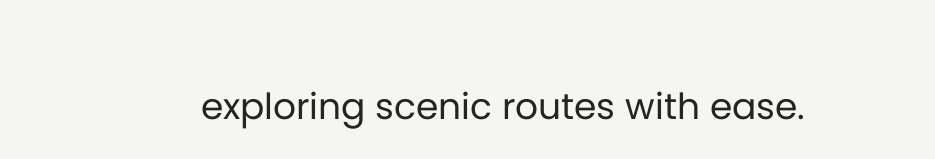exploring scenic routes with ease.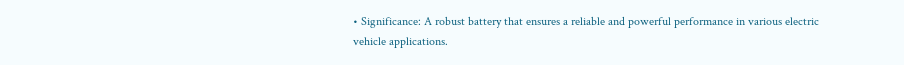• Significance: A robust battery that ensures a reliable and powerful performance in various electric vehicle applications.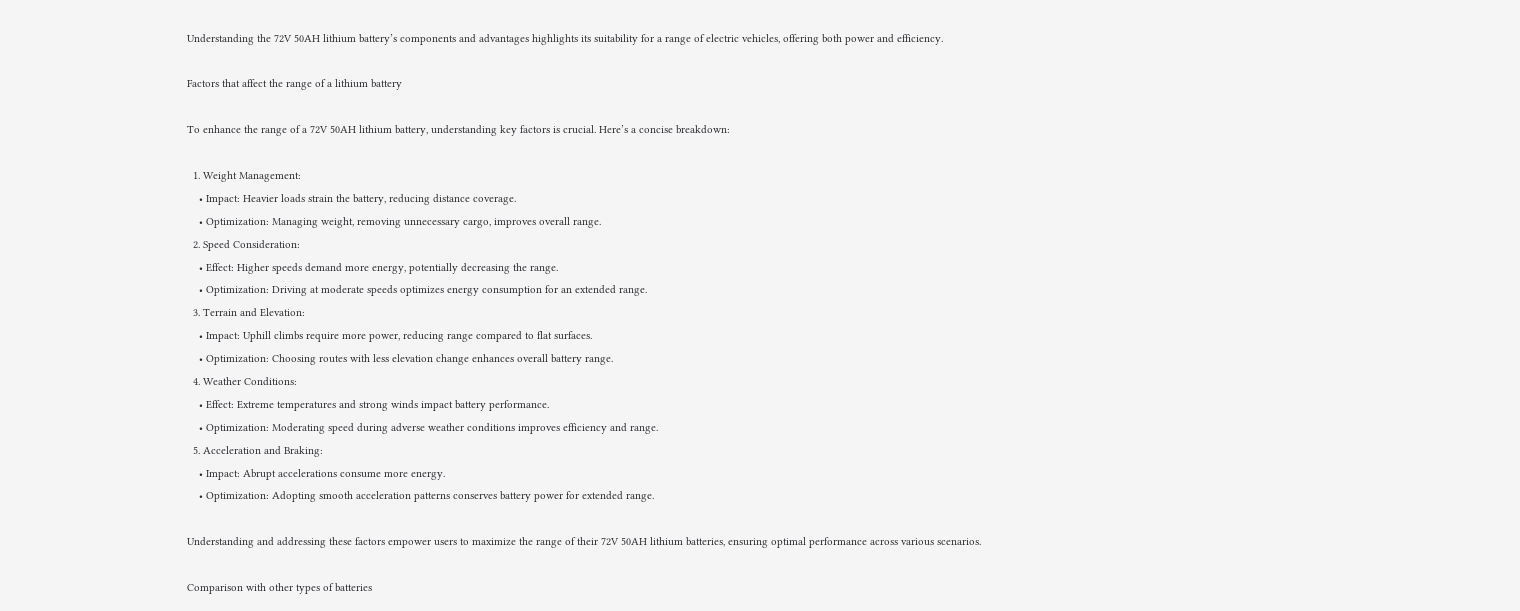Understanding the 72V 50AH lithium battery’s components and advantages highlights its suitability for a range of electric vehicles, offering both power and efficiency.

Factors that affect the range of a lithium battery

To enhance the range of a 72V 50AH lithium battery, understanding key factors is crucial. Here’s a concise breakdown:

  1. Weight Management:
    • Impact: Heavier loads strain the battery, reducing distance coverage.
    • Optimization: Managing weight, removing unnecessary cargo, improves overall range.
  2. Speed Consideration:
    • Effect: Higher speeds demand more energy, potentially decreasing the range.
    • Optimization: Driving at moderate speeds optimizes energy consumption for an extended range.
  3. Terrain and Elevation:
    • Impact: Uphill climbs require more power, reducing range compared to flat surfaces.
    • Optimization: Choosing routes with less elevation change enhances overall battery range.
  4. Weather Conditions:
    • Effect: Extreme temperatures and strong winds impact battery performance.
    • Optimization: Moderating speed during adverse weather conditions improves efficiency and range.
  5. Acceleration and Braking:
    • Impact: Abrupt accelerations consume more energy.
    • Optimization: Adopting smooth acceleration patterns conserves battery power for extended range.

Understanding and addressing these factors empower users to maximize the range of their 72V 50AH lithium batteries, ensuring optimal performance across various scenarios.

Comparison with other types of batteries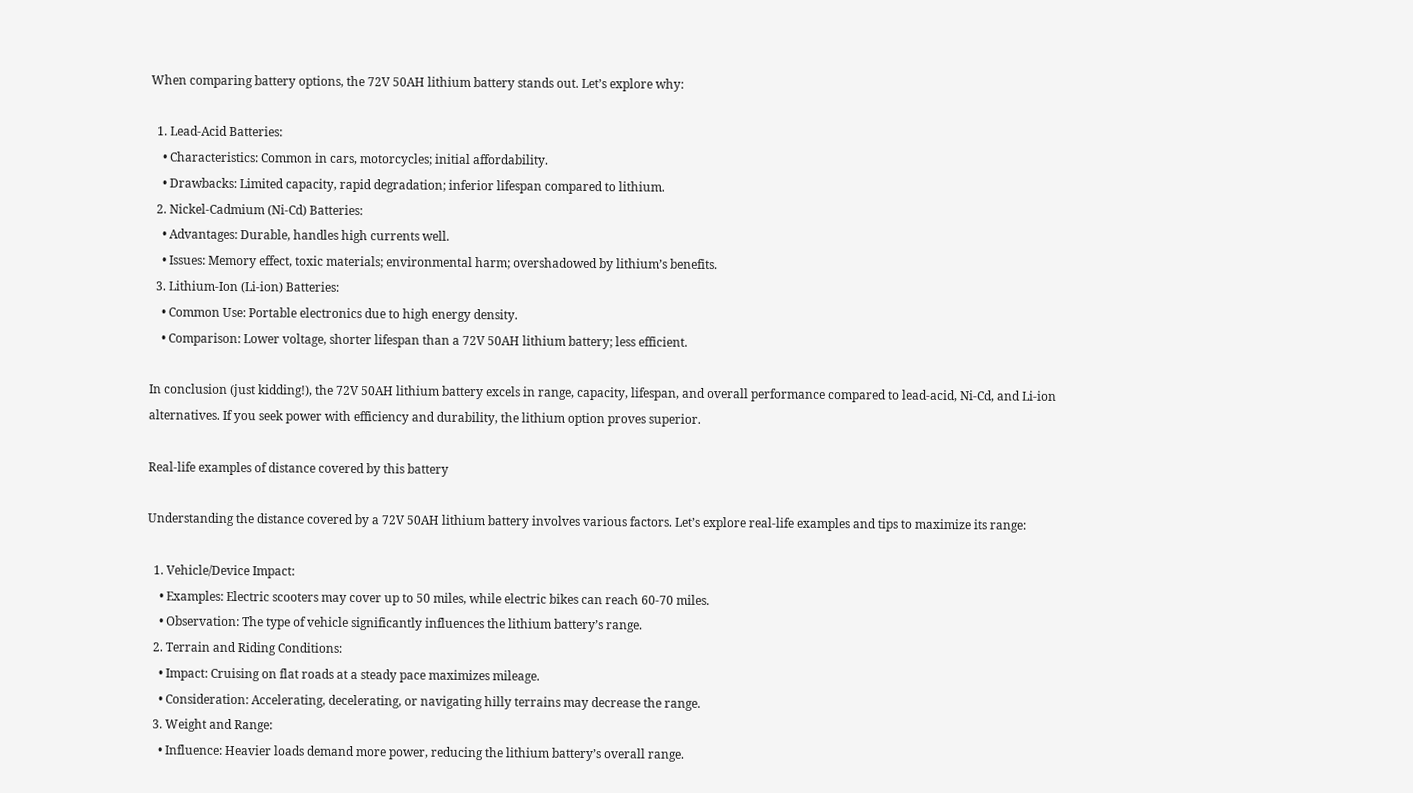When comparing battery options, the 72V 50AH lithium battery stands out. Let’s explore why:

  1. Lead-Acid Batteries:
    • Characteristics: Common in cars, motorcycles; initial affordability.
    • Drawbacks: Limited capacity, rapid degradation; inferior lifespan compared to lithium.
  2. Nickel-Cadmium (Ni-Cd) Batteries:
    • Advantages: Durable, handles high currents well.
    • Issues: Memory effect, toxic materials; environmental harm; overshadowed by lithium’s benefits.
  3. Lithium-Ion (Li-ion) Batteries:
    • Common Use: Portable electronics due to high energy density.
    • Comparison: Lower voltage, shorter lifespan than a 72V 50AH lithium battery; less efficient.

In conclusion (just kidding!), the 72V 50AH lithium battery excels in range, capacity, lifespan, and overall performance compared to lead-acid, Ni-Cd, and Li-ion alternatives. If you seek power with efficiency and durability, the lithium option proves superior.

Real-life examples of distance covered by this battery

Understanding the distance covered by a 72V 50AH lithium battery involves various factors. Let’s explore real-life examples and tips to maximize its range:

  1. Vehicle/Device Impact:
    • Examples: Electric scooters may cover up to 50 miles, while electric bikes can reach 60-70 miles.
    • Observation: The type of vehicle significantly influences the lithium battery’s range.
  2. Terrain and Riding Conditions:
    • Impact: Cruising on flat roads at a steady pace maximizes mileage.
    • Consideration: Accelerating, decelerating, or navigating hilly terrains may decrease the range.
  3. Weight and Range:
    • Influence: Heavier loads demand more power, reducing the lithium battery’s overall range.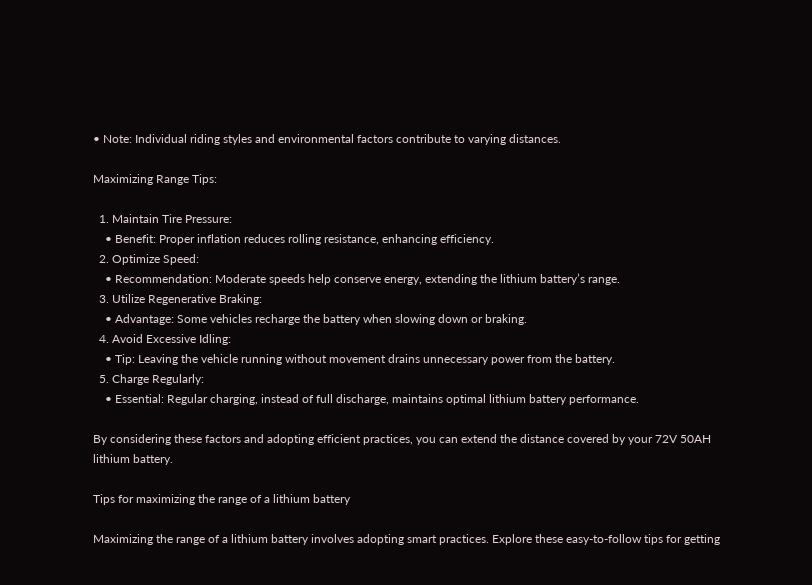• Note: Individual riding styles and environmental factors contribute to varying distances.

Maximizing Range Tips:

  1. Maintain Tire Pressure:
    • Benefit: Proper inflation reduces rolling resistance, enhancing efficiency.
  2. Optimize Speed:
    • Recommendation: Moderate speeds help conserve energy, extending the lithium battery’s range.
  3. Utilize Regenerative Braking:
    • Advantage: Some vehicles recharge the battery when slowing down or braking.
  4. Avoid Excessive Idling:
    • Tip: Leaving the vehicle running without movement drains unnecessary power from the battery.
  5. Charge Regularly:
    • Essential: Regular charging, instead of full discharge, maintains optimal lithium battery performance.

By considering these factors and adopting efficient practices, you can extend the distance covered by your 72V 50AH lithium battery.

Tips for maximizing the range of a lithium battery

Maximizing the range of a lithium battery involves adopting smart practices. Explore these easy-to-follow tips for getting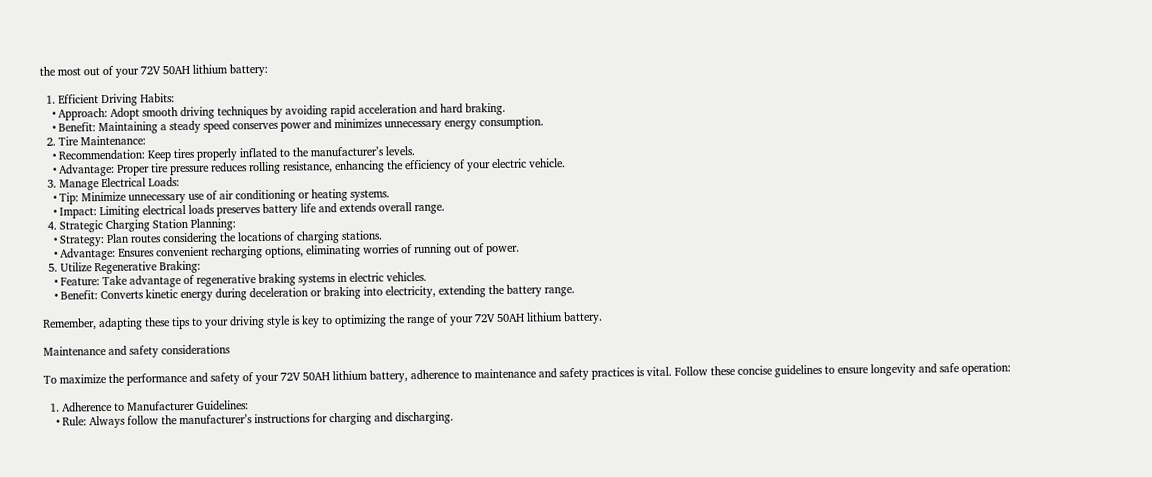the most out of your 72V 50AH lithium battery:

  1. Efficient Driving Habits:
    • Approach: Adopt smooth driving techniques by avoiding rapid acceleration and hard braking.
    • Benefit: Maintaining a steady speed conserves power and minimizes unnecessary energy consumption.
  2. Tire Maintenance:
    • Recommendation: Keep tires properly inflated to the manufacturer’s levels.
    • Advantage: Proper tire pressure reduces rolling resistance, enhancing the efficiency of your electric vehicle.
  3. Manage Electrical Loads:
    • Tip: Minimize unnecessary use of air conditioning or heating systems.
    • Impact: Limiting electrical loads preserves battery life and extends overall range.
  4. Strategic Charging Station Planning:
    • Strategy: Plan routes considering the locations of charging stations.
    • Advantage: Ensures convenient recharging options, eliminating worries of running out of power.
  5. Utilize Regenerative Braking:
    • Feature: Take advantage of regenerative braking systems in electric vehicles.
    • Benefit: Converts kinetic energy during deceleration or braking into electricity, extending the battery range.

Remember, adapting these tips to your driving style is key to optimizing the range of your 72V 50AH lithium battery.

Maintenance and safety considerations

To maximize the performance and safety of your 72V 50AH lithium battery, adherence to maintenance and safety practices is vital. Follow these concise guidelines to ensure longevity and safe operation:

  1. Adherence to Manufacturer Guidelines:
    • Rule: Always follow the manufacturer’s instructions for charging and discharging.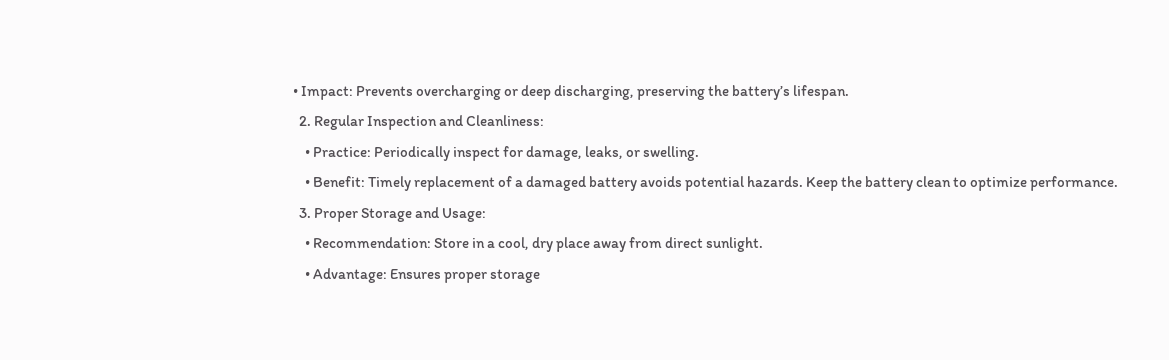• Impact: Prevents overcharging or deep discharging, preserving the battery’s lifespan.
  2. Regular Inspection and Cleanliness:
    • Practice: Periodically inspect for damage, leaks, or swelling.
    • Benefit: Timely replacement of a damaged battery avoids potential hazards. Keep the battery clean to optimize performance.
  3. Proper Storage and Usage:
    • Recommendation: Store in a cool, dry place away from direct sunlight.
    • Advantage: Ensures proper storage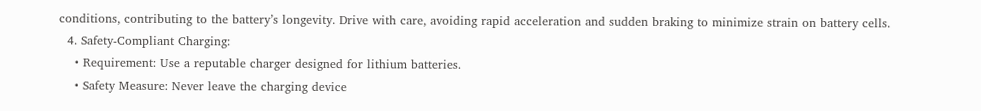conditions, contributing to the battery’s longevity. Drive with care, avoiding rapid acceleration and sudden braking to minimize strain on battery cells.
  4. Safety-Compliant Charging:
    • Requirement: Use a reputable charger designed for lithium batteries.
    • Safety Measure: Never leave the charging device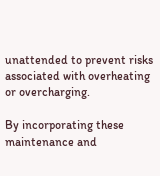unattended to prevent risks associated with overheating or overcharging.

By incorporating these maintenance and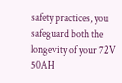safety practices, you safeguard both the longevity of your 72V 50AH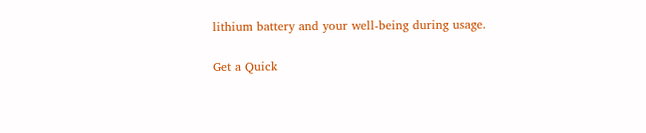lithium battery and your well-being during usage.

Get a Quick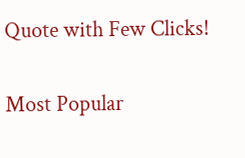Quote with Few Clicks!

Most Popular